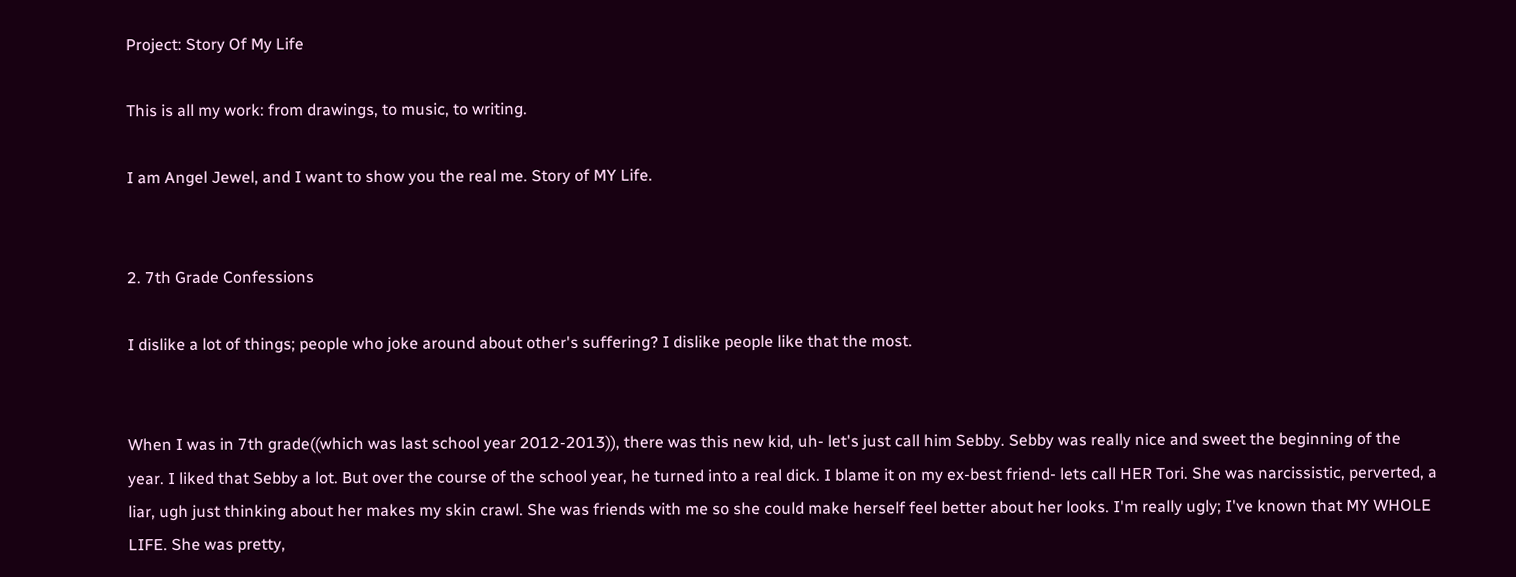Project: Story Of My Life

This is all my work: from drawings, to music, to writing.

I am Angel Jewel, and I want to show you the real me. Story of MY Life.


2. 7th Grade Confessions

I dislike a lot of things; people who joke around about other's suffering? I dislike people like that the most.


When I was in 7th grade((which was last school year 2012-2013)), there was this new kid, uh- let's just call him Sebby. Sebby was really nice and sweet the beginning of the year. I liked that Sebby a lot. But over the course of the school year, he turned into a real dick. I blame it on my ex-best friend- lets call HER Tori. She was narcissistic, perverted, a liar, ugh just thinking about her makes my skin crawl. She was friends with me so she could make herself feel better about her looks. I'm really ugly; I've known that MY WHOLE LIFE. She was pretty,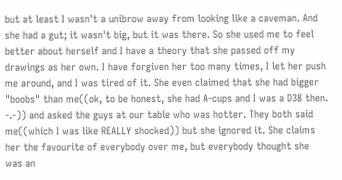but at least I wasn't a unibrow away from looking like a caveman. And she had a gut; it wasn't big, but it was there. So she used me to feel better about herself and I have a theory that she passed off my drawings as her own. I have forgiven her too many times, I let her push me around, and I was tired of it. She even claimed that she had bigger "boobs" than me((ok, to be honest, she had A-cups and I was a D38 then. -.-)) and asked the guys at our table who was hotter. They both said me((which I was like REALLY shocked)) but she ignored it. She claims her the favourite of everybody over me, but everybody thought she was an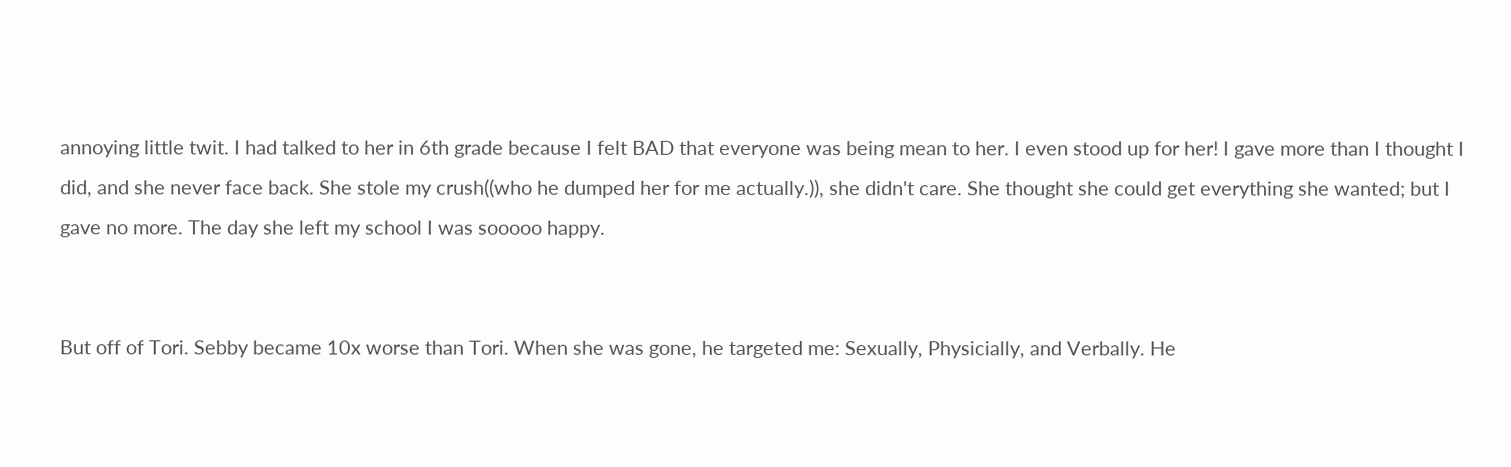annoying little twit. I had talked to her in 6th grade because I felt BAD that everyone was being mean to her. I even stood up for her! I gave more than I thought I did, and she never face back. She stole my crush((who he dumped her for me actually.)), she didn't care. She thought she could get everything she wanted; but I gave no more. The day she left my school I was sooooo happy.


But off of Tori. Sebby became 10x worse than Tori. When she was gone, he targeted me: Sexually, Physicially, and Verbally. He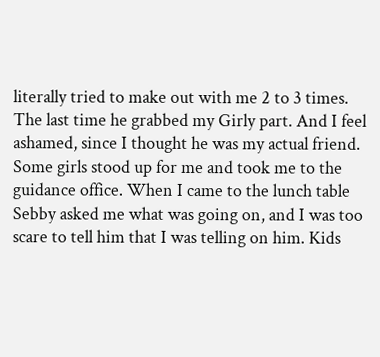literally tried to make out with me 2 to 3 times.  The last time he grabbed my Girly part. And I feel ashamed, since I thought he was my actual friend. Some girls stood up for me and took me to the guidance office. When I came to the lunch table Sebby asked me what was going on, and I was too scare to tell him that I was telling on him. Kids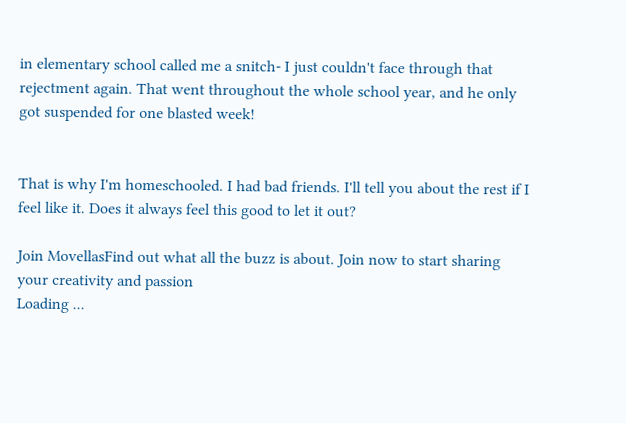in elementary school called me a snitch- I just couldn't face through that rejectment again. That went throughout the whole school year, and he only got suspended for one blasted week!


That is why I'm homeschooled. I had bad friends. I'll tell you about the rest if I feel like it. Does it always feel this good to let it out?

Join MovellasFind out what all the buzz is about. Join now to start sharing your creativity and passion
Loading ...